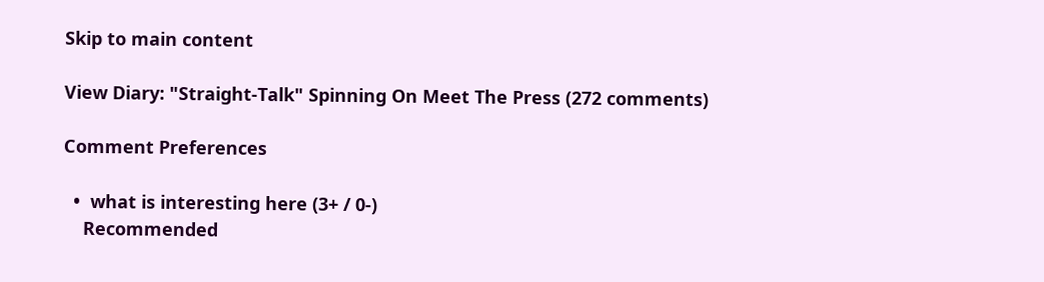Skip to main content

View Diary: "Straight-Talk" Spinning On Meet The Press (272 comments)

Comment Preferences

  •  what is interesting here (3+ / 0-)
    Recommended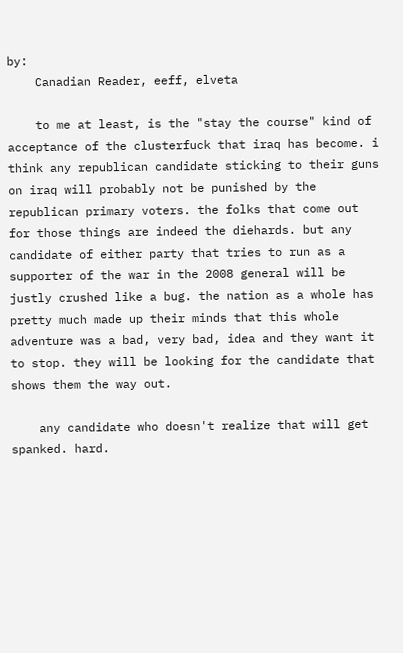by:
    Canadian Reader, eeff, elveta

    to me at least, is the "stay the course" kind of acceptance of the clusterfuck that iraq has become. i think any republican candidate sticking to their guns on iraq will probably not be punished by the republican primary voters. the folks that come out for those things are indeed the diehards. but any candidate of either party that tries to run as a supporter of the war in the 2008 general will be justly crushed like a bug. the nation as a whole has pretty much made up their minds that this whole adventure was a bad, very bad, idea and they want it to stop. they will be looking for the candidate that shows them the way out.

    any candidate who doesn't realize that will get spanked. hard.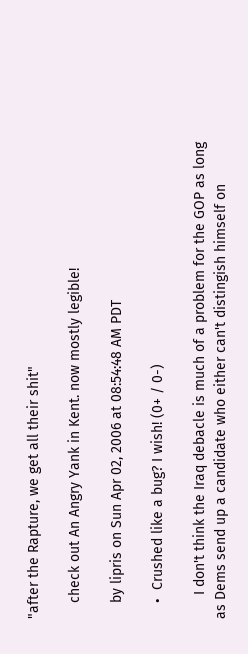"after the Rapture, we get all their shit"

    check out An Angry Yank in Kent. now mostly legible!

    by lipris on Sun Apr 02, 2006 at 08:54:48 AM PDT

    •  Crushed like a bug? I wish! (0+ / 0-)

      I don't think the Iraq debacle is much of a problem for the GOP as long as Dems send up a candidate who either can't distingish himself on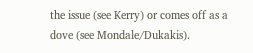the issue (see Kerry) or comes off as a dove (see Mondale/Dukakis).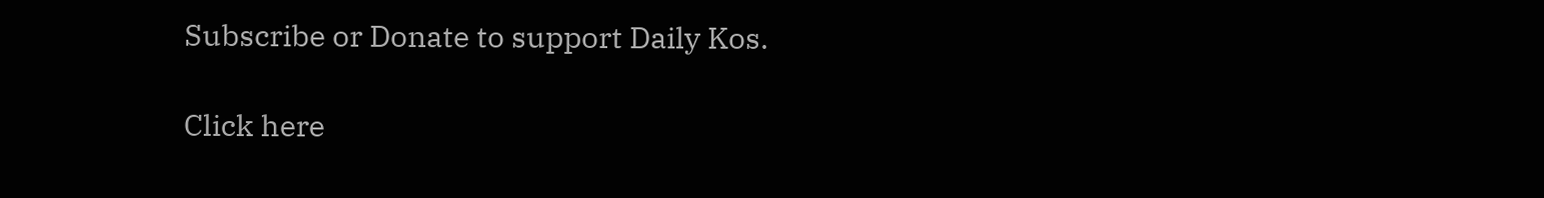Subscribe or Donate to support Daily Kos.

Click here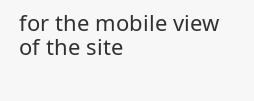for the mobile view of the site